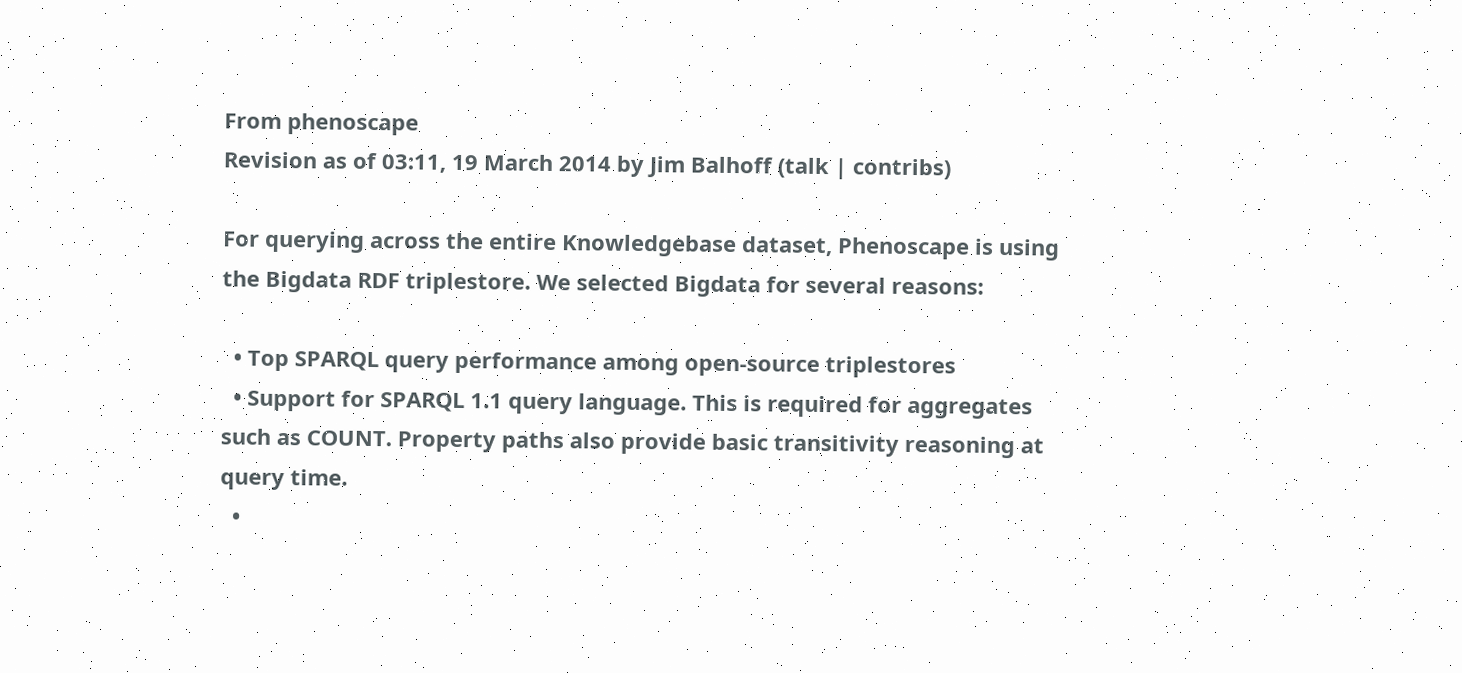From phenoscape
Revision as of 03:11, 19 March 2014 by Jim Balhoff (talk | contribs)

For querying across the entire Knowledgebase dataset, Phenoscape is using the Bigdata RDF triplestore. We selected Bigdata for several reasons:

  • Top SPARQL query performance among open-source triplestores
  • Support for SPARQL 1.1 query language. This is required for aggregates such as COUNT. Property paths also provide basic transitivity reasoning at query time.
  •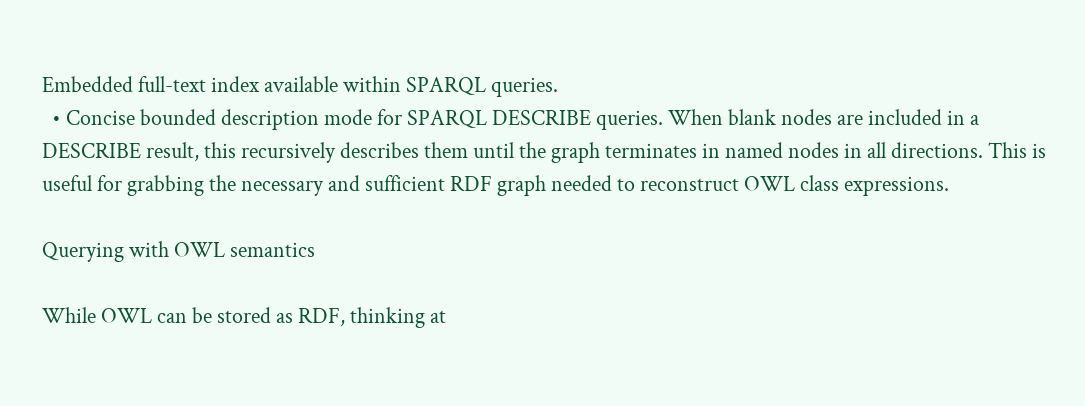Embedded full-text index available within SPARQL queries.
  • Concise bounded description mode for SPARQL DESCRIBE queries. When blank nodes are included in a DESCRIBE result, this recursively describes them until the graph terminates in named nodes in all directions. This is useful for grabbing the necessary and sufficient RDF graph needed to reconstruct OWL class expressions.

Querying with OWL semantics

While OWL can be stored as RDF, thinking at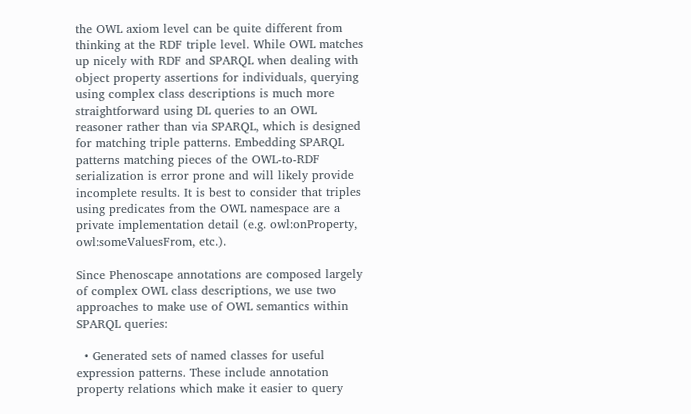the OWL axiom level can be quite different from thinking at the RDF triple level. While OWL matches up nicely with RDF and SPARQL when dealing with object property assertions for individuals, querying using complex class descriptions is much more straightforward using DL queries to an OWL reasoner rather than via SPARQL, which is designed for matching triple patterns. Embedding SPARQL patterns matching pieces of the OWL-to-RDF serialization is error prone and will likely provide incomplete results. It is best to consider that triples using predicates from the OWL namespace are a private implementation detail (e.g. owl:onProperty, owl:someValuesFrom, etc.).

Since Phenoscape annotations are composed largely of complex OWL class descriptions, we use two approaches to make use of OWL semantics within SPARQL queries:

  • Generated sets of named classes for useful expression patterns. These include annotation property relations which make it easier to query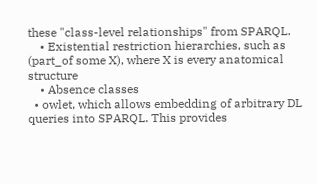these "class-level relationships" from SPARQL.
    • Existential restriction hierarchies, such as (part_of some X), where X is every anatomical structure
    • Absence classes
  • owlet, which allows embedding of arbitrary DL queries into SPARQL. This provides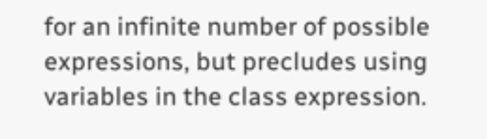for an infinite number of possible expressions, but precludes using variables in the class expression.